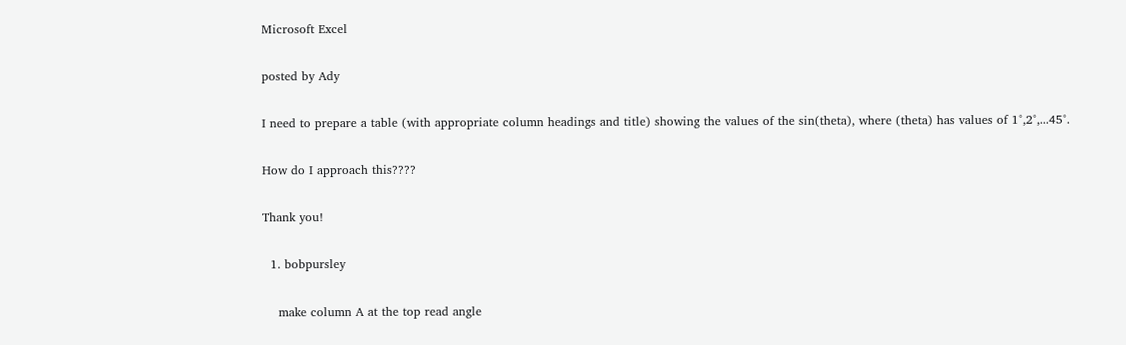Microsoft Excel

posted by Ady

I need to prepare a table (with appropriate column headings and title) showing the values of the sin(theta), where (theta) has values of 1°,2°,...45°.

How do I approach this????

Thank you!

  1. bobpursley

    make column A at the top read angle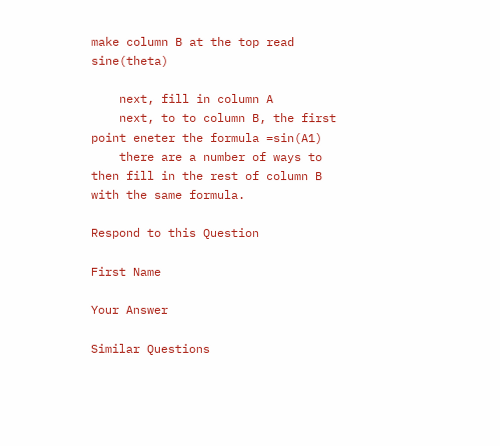make column B at the top read sine(theta)

    next, fill in column A
    next, to to column B, the first point eneter the formula =sin(A1)
    there are a number of ways to then fill in the rest of column B with the same formula.

Respond to this Question

First Name

Your Answer

Similar Questions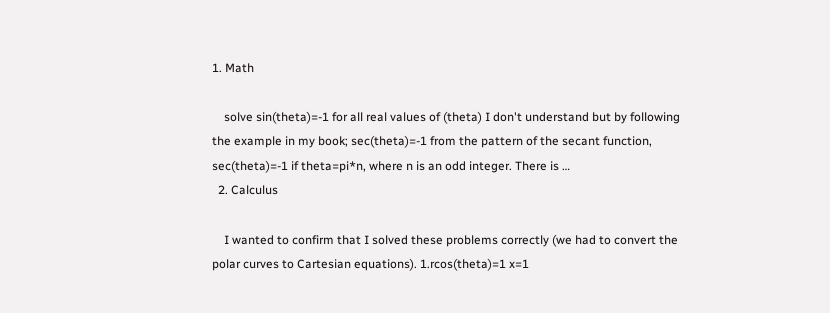1. Math

    solve sin(theta)=-1 for all real values of (theta) I don't understand but by following the example in my book; sec(theta)=-1 from the pattern of the secant function, sec(theta)=-1 if theta=pi*n, where n is an odd integer. There is …
  2. Calculus

    I wanted to confirm that I solved these problems correctly (we had to convert the polar curves to Cartesian equations). 1.rcos(theta)=1 x=1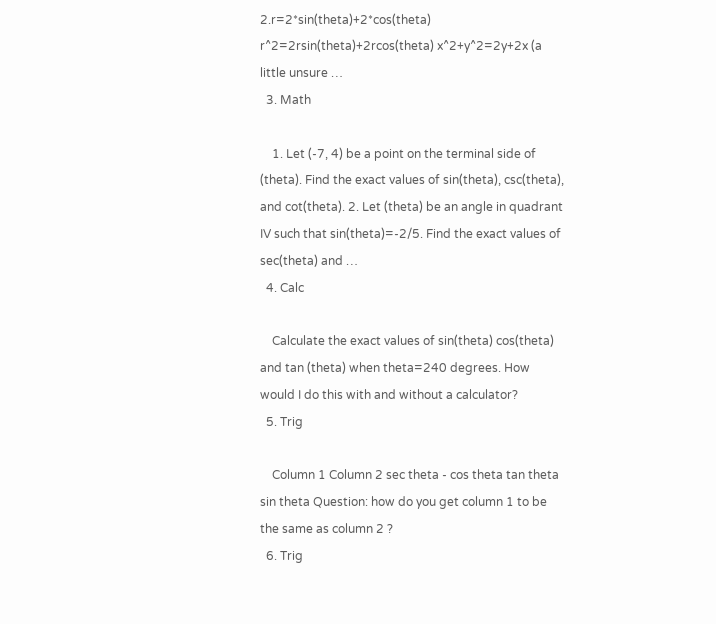2.r=2*sin(theta)+2*cos(theta) r^2=2rsin(theta)+2rcos(theta) x^2+y^2=2y+2x (a little unsure …
  3. Math

    1. Let (-7, 4) be a point on the terminal side of (theta). Find the exact values of sin(theta), csc(theta), and cot(theta). 2. Let (theta) be an angle in quadrant IV such that sin(theta)=-2/5. Find the exact values of sec(theta) and …
  4. Calc

    Calculate the exact values of sin(theta) cos(theta) and tan (theta) when theta=240 degrees. How would I do this with and without a calculator?
  5. Trig

    Column 1 Column 2 sec theta - cos theta tan theta sin theta Question: how do you get column 1 to be the same as column 2 ?
  6. Trig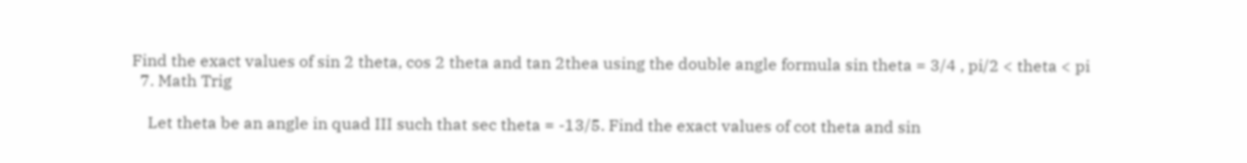Find the exact values of sin 2 theta, cos 2 theta and tan 2thea using the double angle formula sin theta = 3/4 , pi/2 < theta < pi
  7. Math Trig

    Let theta be an angle in quad III such that sec theta = -13/5. Find the exact values of cot theta and sin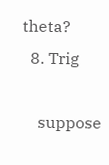theta?
  8. Trig

    suppose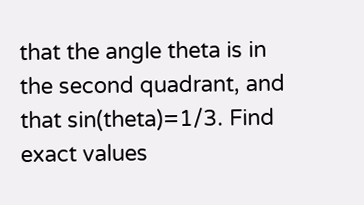that the angle theta is in the second quadrant, and that sin(theta)=1/3. Find exact values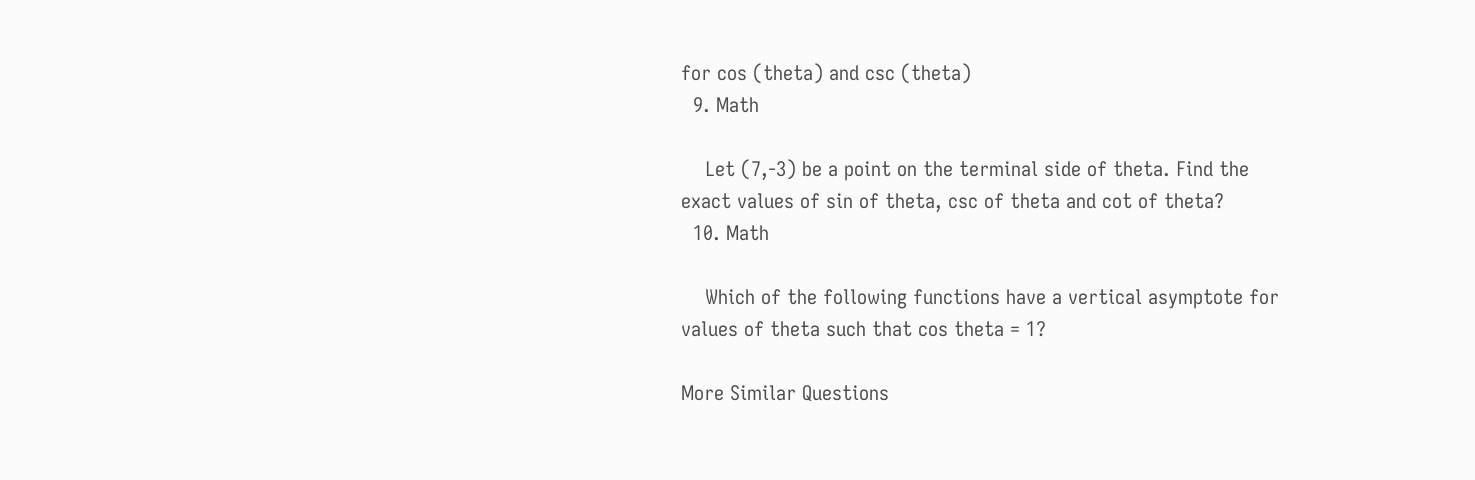for cos (theta) and csc (theta)
  9. Math

    Let (7,-3) be a point on the terminal side of theta. Find the exact values of sin of theta, csc of theta and cot of theta?
  10. Math

    Which of the following functions have a vertical asymptote for values of theta such that cos theta = 1?

More Similar Questions